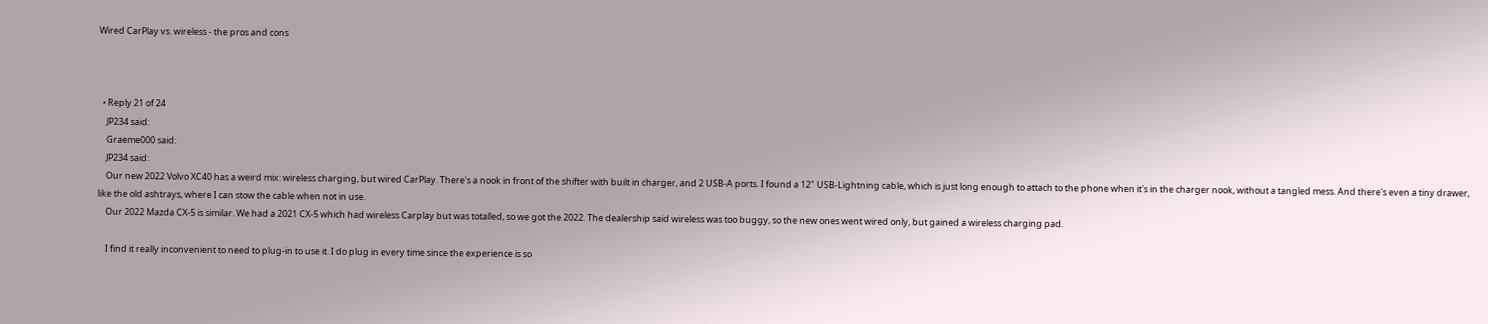Wired CarPlay vs. wireless - the pros and cons



  • Reply 21 of 24
    JP234 said:
    Graeme000 said:
    JP234 said:
    Our new 2022 Volvo XC40 has a weird mix: wireless charging, but wired CarPlay. There's a nook in front of the shifter with built in charger, and 2 USB-A ports. I found a 12" USB-Lightning cable, which is just long enough to attach to the phone when it's in the charger nook, without a tangled mess. And there's even a tiny drawer, like the old ashtrays, where I can stow the cable when not in use.
    Our 2022 Mazda CX-5 is similar. We had a 2021 CX-5 which had wireless Carplay but was totalled, so we got the 2022. The dealership said wireless was too buggy, so the new ones went wired only, but gained a wireless charging pad.

    I find it really inconvenient to need to plug-in to use it. I do plug in every time since the experience is so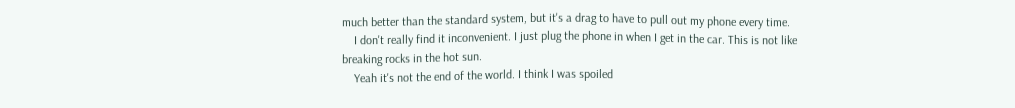much better than the standard system, but it's a drag to have to pull out my phone every time.
    I don't really find it inconvenient. I just plug the phone in when I get in the car. This is not like breaking rocks in the hot sun.
    Yeah it's not the end of the world. I think I was spoiled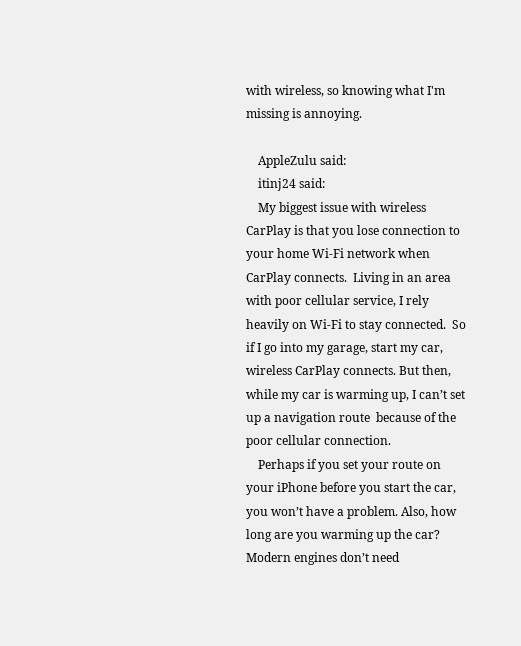with wireless, so knowing what I'm missing is annoying.

    AppleZulu said:
    itinj24 said:
    My biggest issue with wireless CarPlay is that you lose connection to your home Wi-Fi network when CarPlay connects.  Living in an area with poor cellular service, I rely heavily on Wi-Fi to stay connected.  So if I go into my garage, start my car, wireless CarPlay connects. But then, while my car is warming up, I can’t set up a navigation route  because of the poor cellular connection.
    Perhaps if you set your route on your iPhone before you start the car, you won’t have a problem. Also, how long are you warming up the car? Modern engines don’t need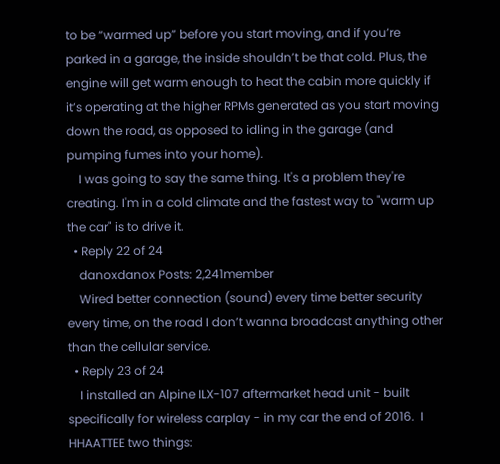to be “warmed up” before you start moving, and if you’re parked in a garage, the inside shouldn’t be that cold. Plus, the engine will get warm enough to heat the cabin more quickly if it’s operating at the higher RPMs generated as you start moving down the road, as opposed to idling in the garage (and pumping fumes into your home).
    I was going to say the same thing. It's a problem they're creating. I'm in a cold climate and the fastest way to "warm up the car" is to drive it.
  • Reply 22 of 24
    danoxdanox Posts: 2,241member
    Wired better connection (sound) every time better security every time, on the road I don’t wanna broadcast anything other than the cellular service.
  • Reply 23 of 24
    I installed an Alpine ILX-107 aftermarket head unit - built specifically for wireless carplay - in my car the end of 2016.  I HHAATTEE two things: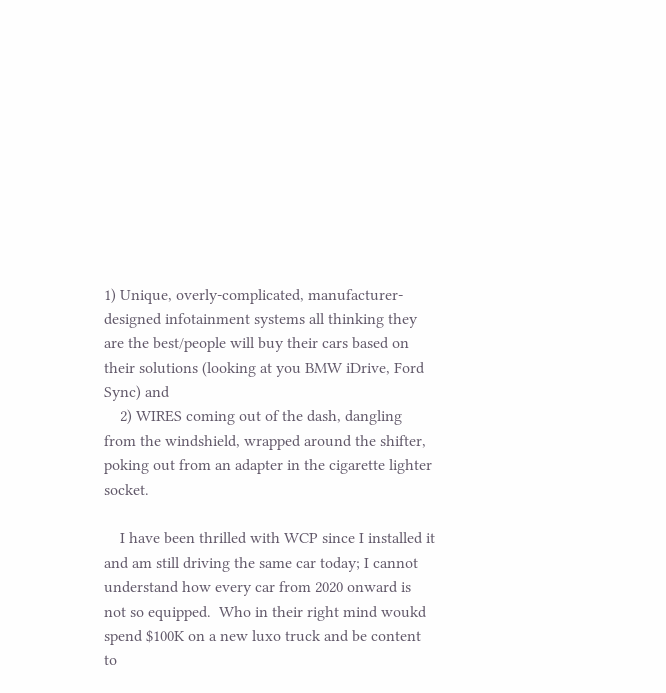1) Unique, overly-complicated, manufacturer-designed infotainment systems all thinking they are the best/people will buy their cars based on their solutions (looking at you BMW iDrive, Ford Sync) and
    2) WIRES coming out of the dash, dangling from the windshield, wrapped around the shifter, poking out from an adapter in the cigarette lighter socket.

    I have been thrilled with WCP since I installed it and am still driving the same car today; I cannot understand how every car from 2020 onward is not so equipped.  Who in their right mind woukd spend $100K on a new luxo truck and be content to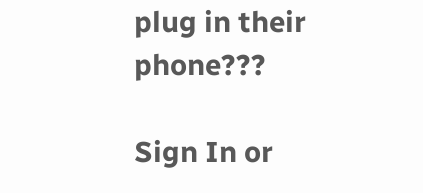plug in their phone???

Sign In or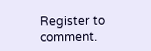Register to comment.